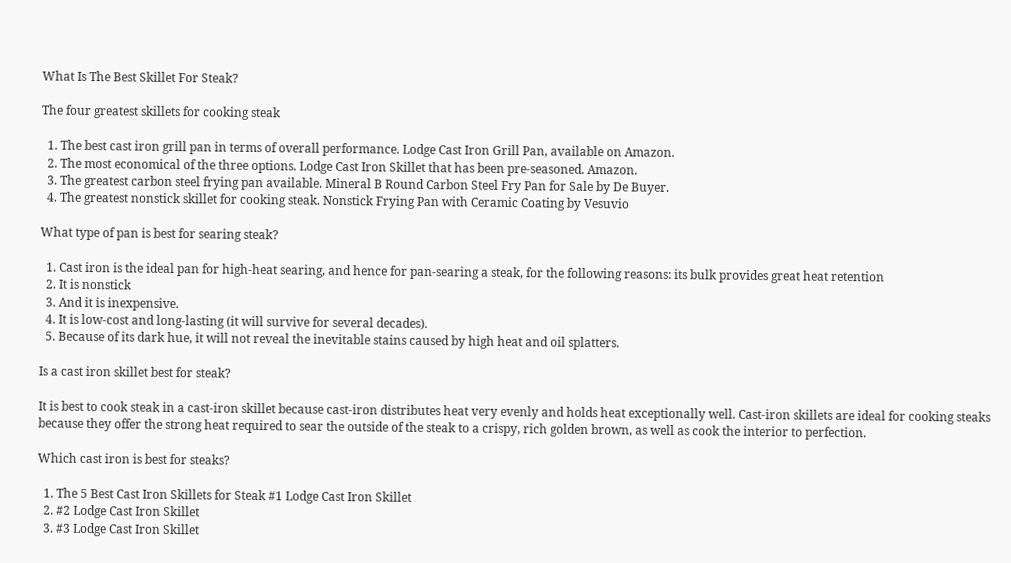What Is The Best Skillet For Steak?

The four greatest skillets for cooking steak

  1. The best cast iron grill pan in terms of overall performance. Lodge Cast Iron Grill Pan, available on Amazon.
  2. The most economical of the three options. Lodge Cast Iron Skillet that has been pre-seasoned. Amazon.
  3. The greatest carbon steel frying pan available. Mineral B Round Carbon Steel Fry Pan for Sale by De Buyer.
  4. The greatest nonstick skillet for cooking steak. Nonstick Frying Pan with Ceramic Coating by Vesuvio

What type of pan is best for searing steak?

  1. Cast iron is the ideal pan for high-heat searing, and hence for pan-searing a steak, for the following reasons: its bulk provides great heat retention
  2. It is nonstick
  3. And it is inexpensive.
  4. It is low-cost and long-lasting (it will survive for several decades).
  5. Because of its dark hue, it will not reveal the inevitable stains caused by high heat and oil splatters.

Is a cast iron skillet best for steak?

It is best to cook steak in a cast-iron skillet because cast-iron distributes heat very evenly and holds heat exceptionally well. Cast-iron skillets are ideal for cooking steaks because they offer the strong heat required to sear the outside of the steak to a crispy, rich golden brown, as well as cook the interior to perfection.

Which cast iron is best for steaks?

  1. The 5 Best Cast Iron Skillets for Steak #1 Lodge Cast Iron Skillet
  2. #2 Lodge Cast Iron Skillet
  3. #3 Lodge Cast Iron Skillet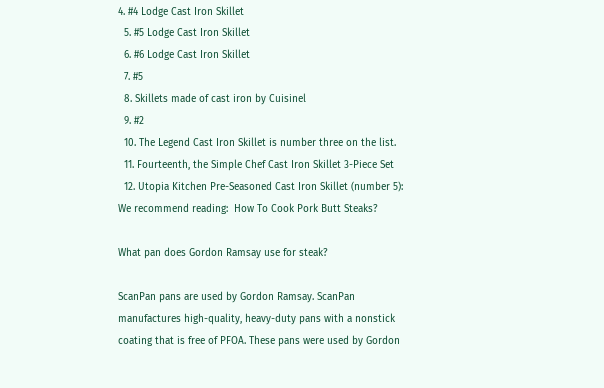4. #4 Lodge Cast Iron Skillet
  5. #5 Lodge Cast Iron Skillet
  6. #6 Lodge Cast Iron Skillet
  7. #5
  8. Skillets made of cast iron by Cuisinel
  9. #2
  10. The Legend Cast Iron Skillet is number three on the list.
  11. Fourteenth, the Simple Chef Cast Iron Skillet 3-Piece Set
  12. Utopia Kitchen Pre-Seasoned Cast Iron Skillet (number 5):
We recommend reading:  How To Cook Pork Butt Steaks?

What pan does Gordon Ramsay use for steak?

ScanPan pans are used by Gordon Ramsay. ScanPan manufactures high-quality, heavy-duty pans with a nonstick coating that is free of PFOA. These pans were used by Gordon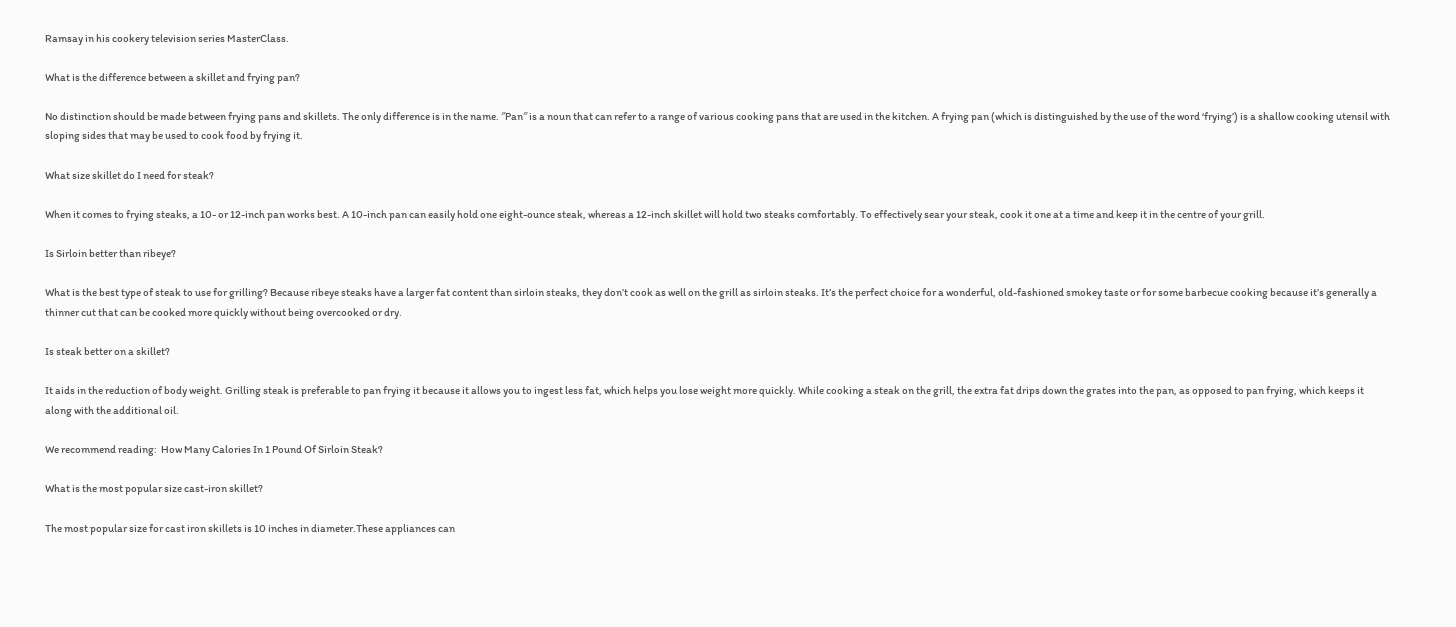Ramsay in his cookery television series MasterClass.

What is the difference between a skillet and frying pan?

No distinction should be made between frying pans and skillets. The only difference is in the name. ″Pan″ is a noun that can refer to a range of various cooking pans that are used in the kitchen. A frying pan (which is distinguished by the use of the word ‘frying’) is a shallow cooking utensil with sloping sides that may be used to cook food by frying it.

What size skillet do I need for steak?

When it comes to frying steaks, a 10- or 12-inch pan works best. A 10-inch pan can easily hold one eight-ounce steak, whereas a 12-inch skillet will hold two steaks comfortably. To effectively sear your steak, cook it one at a time and keep it in the centre of your grill.

Is Sirloin better than ribeye?

What is the best type of steak to use for grilling? Because ribeye steaks have a larger fat content than sirloin steaks, they don’t cook as well on the grill as sirloin steaks. It’s the perfect choice for a wonderful, old-fashioned smokey taste or for some barbecue cooking because it’s generally a thinner cut that can be cooked more quickly without being overcooked or dry.

Is steak better on a skillet?

It aids in the reduction of body weight. Grilling steak is preferable to pan frying it because it allows you to ingest less fat, which helps you lose weight more quickly. While cooking a steak on the grill, the extra fat drips down the grates into the pan, as opposed to pan frying, which keeps it along with the additional oil.

We recommend reading:  How Many Calories In 1 Pound Of Sirloin Steak?

What is the most popular size cast-iron skillet?

The most popular size for cast iron skillets is 10 inches in diameter.These appliances can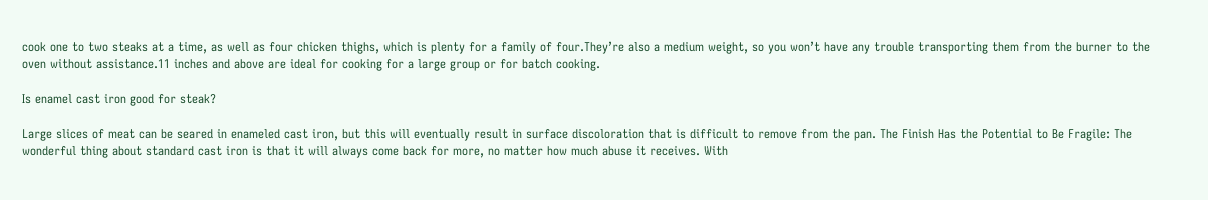cook one to two steaks at a time, as well as four chicken thighs, which is plenty for a family of four.They’re also a medium weight, so you won’t have any trouble transporting them from the burner to the oven without assistance.11 inches and above are ideal for cooking for a large group or for batch cooking.

Is enamel cast iron good for steak?

Large slices of meat can be seared in enameled cast iron, but this will eventually result in surface discoloration that is difficult to remove from the pan. The Finish Has the Potential to Be Fragile: The wonderful thing about standard cast iron is that it will always come back for more, no matter how much abuse it receives. With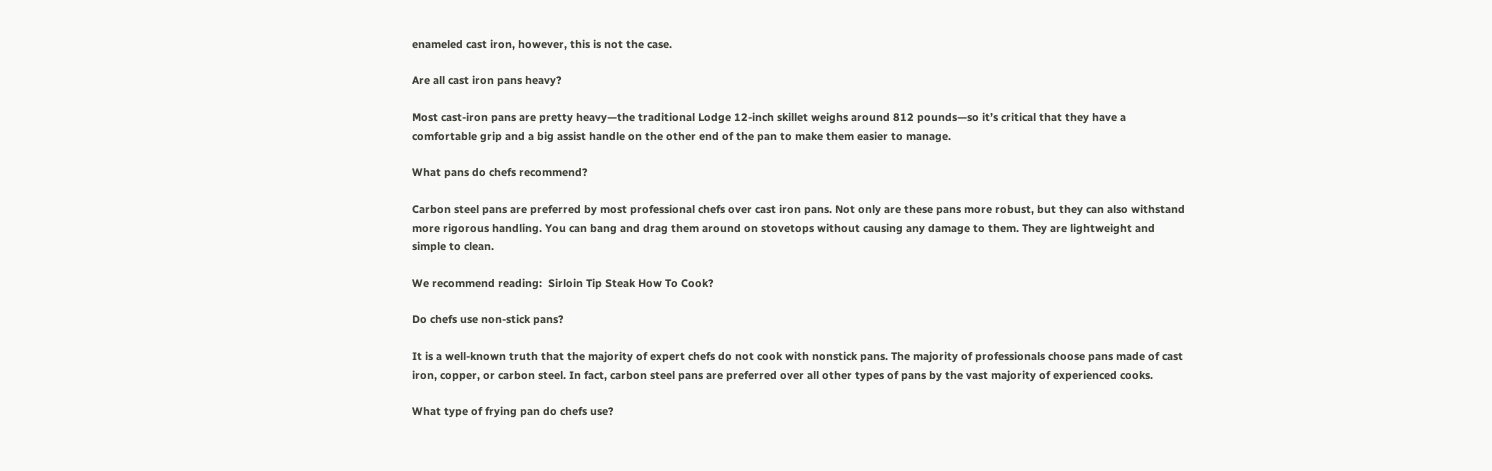enameled cast iron, however, this is not the case.

Are all cast iron pans heavy?

Most cast-iron pans are pretty heavy—the traditional Lodge 12-inch skillet weighs around 812 pounds—so it’s critical that they have a comfortable grip and a big assist handle on the other end of the pan to make them easier to manage.

What pans do chefs recommend?

Carbon steel pans are preferred by most professional chefs over cast iron pans. Not only are these pans more robust, but they can also withstand more rigorous handling. You can bang and drag them around on stovetops without causing any damage to them. They are lightweight and simple to clean.

We recommend reading:  Sirloin Tip Steak How To Cook?

Do chefs use non-stick pans?

It is a well-known truth that the majority of expert chefs do not cook with nonstick pans. The majority of professionals choose pans made of cast iron, copper, or carbon steel. In fact, carbon steel pans are preferred over all other types of pans by the vast majority of experienced cooks.

What type of frying pan do chefs use?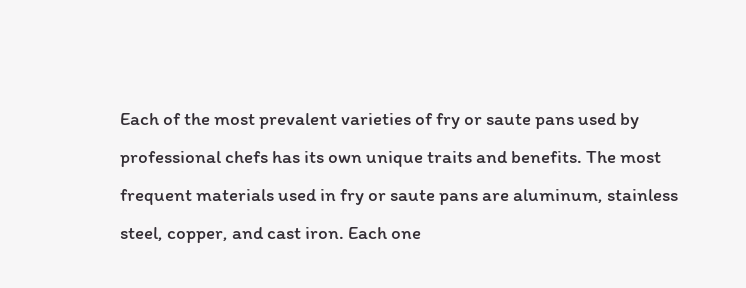Each of the most prevalent varieties of fry or saute pans used by professional chefs has its own unique traits and benefits. The most frequent materials used in fry or saute pans are aluminum, stainless steel, copper, and cast iron. Each one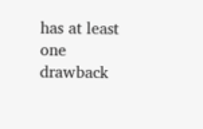has at least one drawback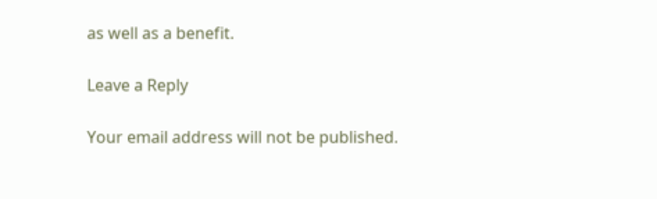as well as a benefit.

Leave a Reply

Your email address will not be published.